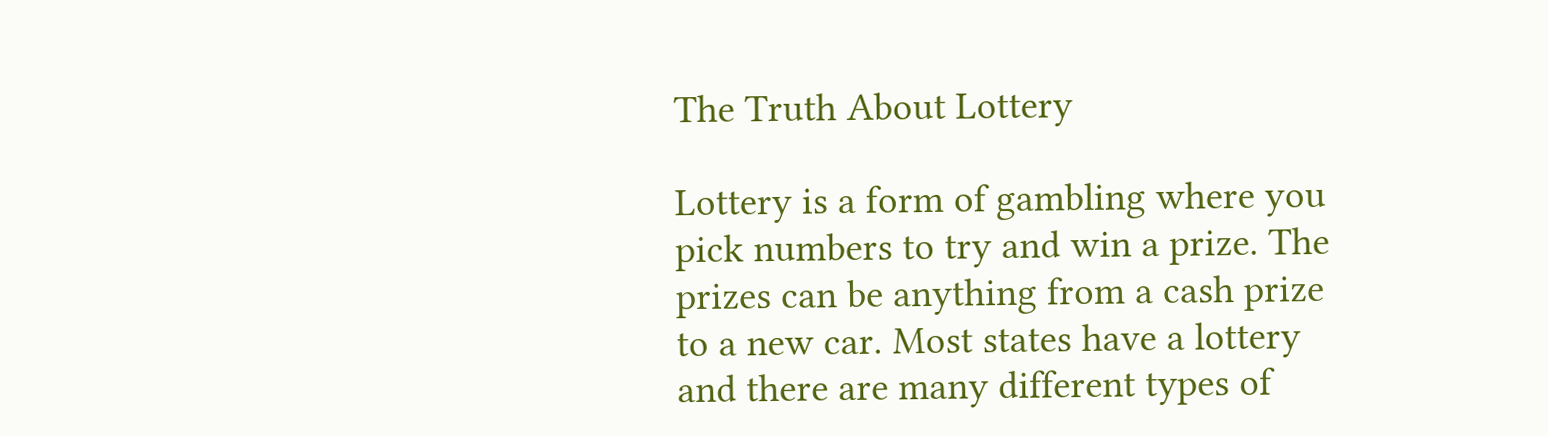The Truth About Lottery

Lottery is a form of gambling where you pick numbers to try and win a prize. The prizes can be anything from a cash prize to a new car. Most states have a lottery and there are many different types of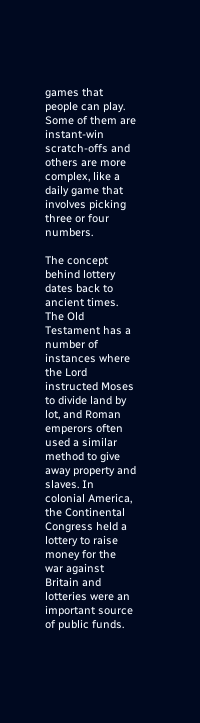games that people can play. Some of them are instant-win scratch-offs and others are more complex, like a daily game that involves picking three or four numbers.

The concept behind lottery dates back to ancient times. The Old Testament has a number of instances where the Lord instructed Moses to divide land by lot, and Roman emperors often used a similar method to give away property and slaves. In colonial America, the Continental Congress held a lottery to raise money for the war against Britain and lotteries were an important source of public funds.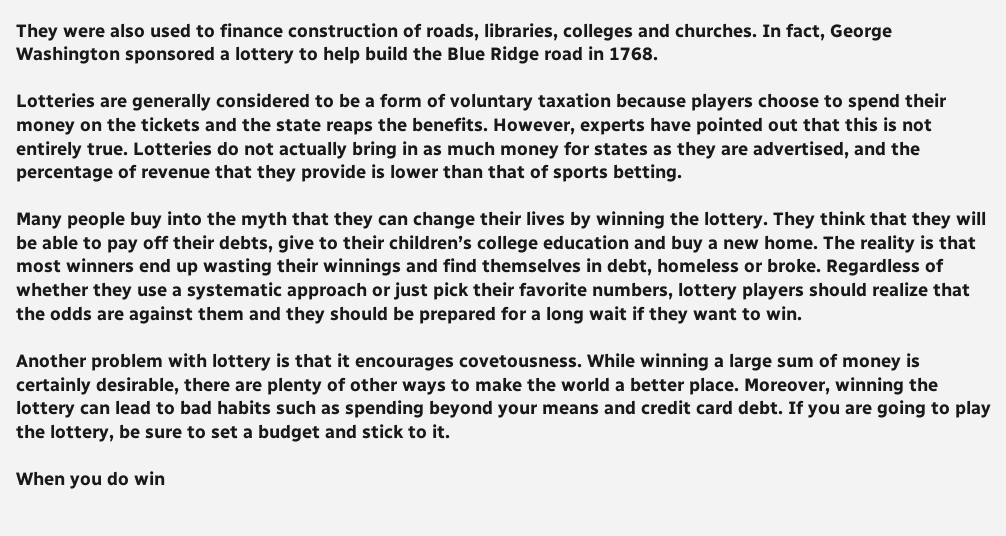They were also used to finance construction of roads, libraries, colleges and churches. In fact, George Washington sponsored a lottery to help build the Blue Ridge road in 1768.

Lotteries are generally considered to be a form of voluntary taxation because players choose to spend their money on the tickets and the state reaps the benefits. However, experts have pointed out that this is not entirely true. Lotteries do not actually bring in as much money for states as they are advertised, and the percentage of revenue that they provide is lower than that of sports betting.

Many people buy into the myth that they can change their lives by winning the lottery. They think that they will be able to pay off their debts, give to their children’s college education and buy a new home. The reality is that most winners end up wasting their winnings and find themselves in debt, homeless or broke. Regardless of whether they use a systematic approach or just pick their favorite numbers, lottery players should realize that the odds are against them and they should be prepared for a long wait if they want to win.

Another problem with lottery is that it encourages covetousness. While winning a large sum of money is certainly desirable, there are plenty of other ways to make the world a better place. Moreover, winning the lottery can lead to bad habits such as spending beyond your means and credit card debt. If you are going to play the lottery, be sure to set a budget and stick to it.

When you do win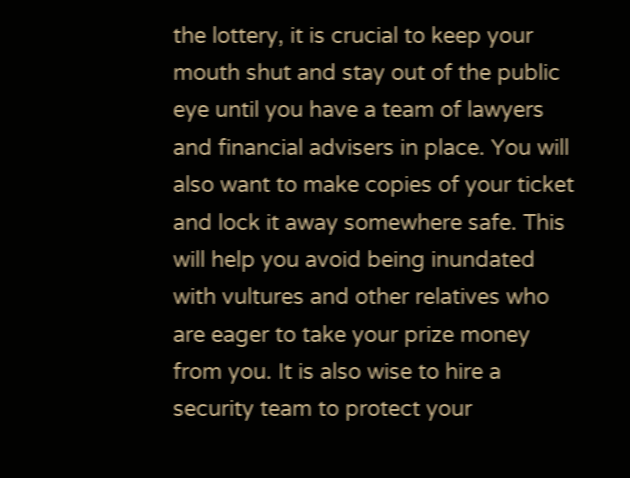the lottery, it is crucial to keep your mouth shut and stay out of the public eye until you have a team of lawyers and financial advisers in place. You will also want to make copies of your ticket and lock it away somewhere safe. This will help you avoid being inundated with vultures and other relatives who are eager to take your prize money from you. It is also wise to hire a security team to protect your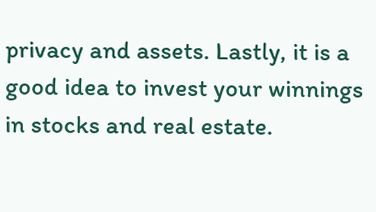privacy and assets. Lastly, it is a good idea to invest your winnings in stocks and real estate.